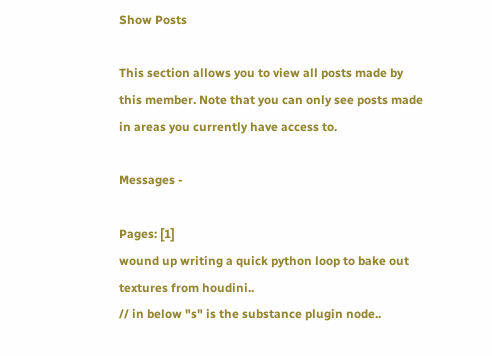Show Posts

This section allows you to view all posts made by this member. Note that you can only see posts made in areas you currently have access to.

Messages -

Pages: [1]
wound up writing a quick python loop to bake out textures from houdini..
// in below "s" is the substance plugin node..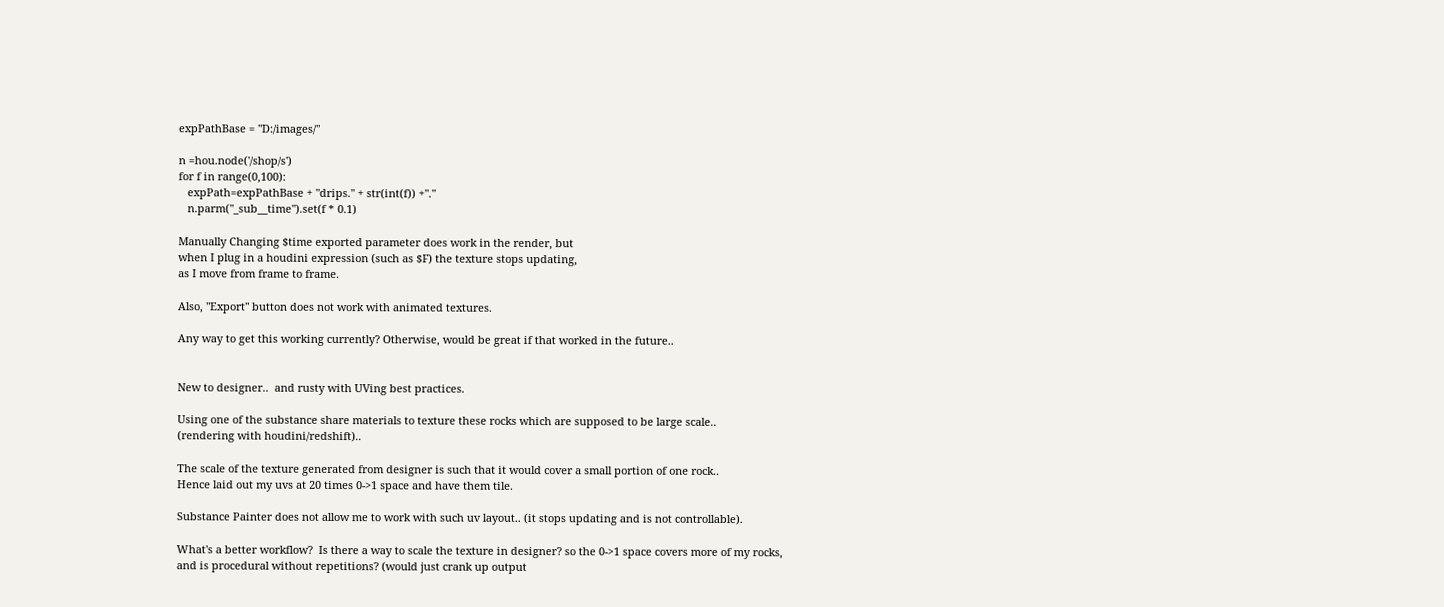expPathBase = "D:/images/"

n =hou.node('/shop/s')
for f in range(0,100):
   expPath=expPathBase + "drips." + str(int(f)) +"."
   n.parm("_sub__time").set(f * 0.1)

Manually Changing $time exported parameter does work in the render, but
when I plug in a houdini expression (such as $F) the texture stops updating,
as I move from frame to frame.

Also, "Export" button does not work with animated textures.

Any way to get this working currently? Otherwise, would be great if that worked in the future..


New to designer..  and rusty with UVing best practices.

Using one of the substance share materials to texture these rocks which are supposed to be large scale..
(rendering with houdini/redshift)..

The scale of the texture generated from designer is such that it would cover a small portion of one rock..
Hence laid out my uvs at 20 times 0->1 space and have them tile.

Substance Painter does not allow me to work with such uv layout.. (it stops updating and is not controllable).

What's a better workflow?  Is there a way to scale the texture in designer? so the 0->1 space covers more of my rocks,
and is procedural without repetitions? (would just crank up output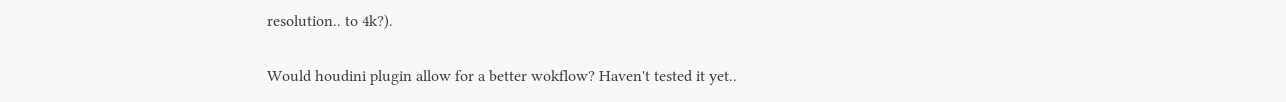resolution.. to 4k?).

Would houdini plugin allow for a better wokflow? Haven't tested it yet..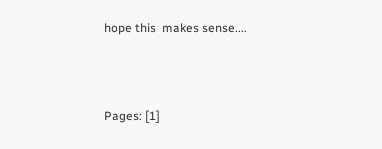hope this  makes sense....



Pages: [1]